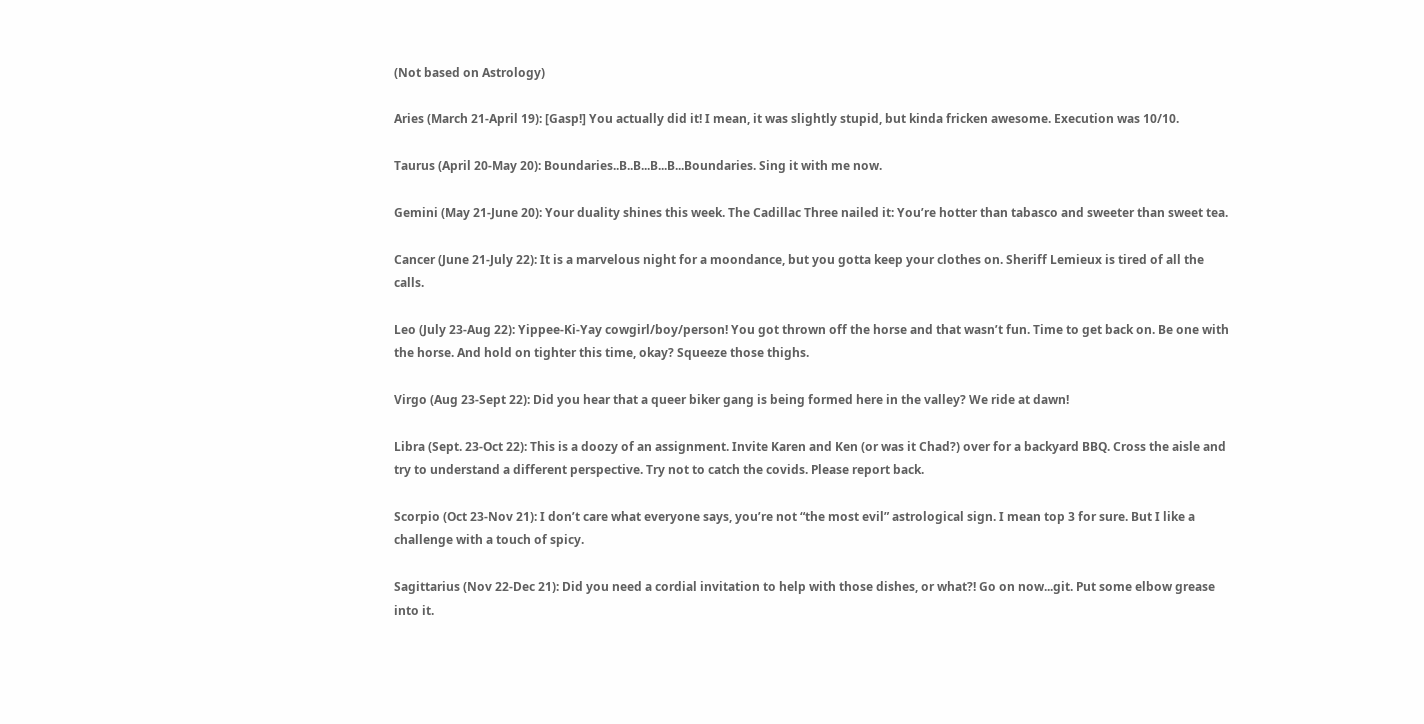(Not based on Astrology)

Aries (March 21-April 19): [Gasp!] You actually did it! I mean, it was slightly stupid, but kinda fricken awesome. Execution was 10/10.

Taurus (April 20-May 20): Boundaries..B..B...B...B...Boundaries. Sing it with me now.

Gemini (May 21-June 20): Your duality shines this week. The Cadillac Three nailed it: You’re hotter than tabasco and sweeter than sweet tea.

Cancer (June 21-July 22): It is a marvelous night for a moondance, but you gotta keep your clothes on. Sheriff Lemieux is tired of all the calls.

Leo (July 23-Aug 22): Yippee-Ki-Yay cowgirl/boy/person! You got thrown off the horse and that wasn’t fun. Time to get back on. Be one with the horse. And hold on tighter this time, okay? Squeeze those thighs.

Virgo (Aug 23-Sept 22): Did you hear that a queer biker gang is being formed here in the valley? We ride at dawn!

Libra (Sept. 23-Oct 22): This is a doozy of an assignment. Invite Karen and Ken (or was it Chad?) over for a backyard BBQ. Cross the aisle and try to understand a different perspective. Try not to catch the covids. Please report back.

Scorpio (Oct 23-Nov 21): I don’t care what everyone says, you’re not “the most evil” astrological sign. I mean top 3 for sure. But I like a challenge with a touch of spicy.

Sagittarius (Nov 22-Dec 21): Did you need a cordial invitation to help with those dishes, or what?! Go on now...git. Put some elbow grease into it.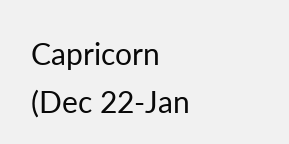Capricorn (Dec 22-Jan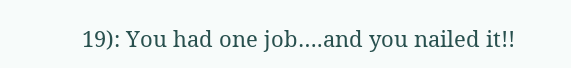19): You had one job….and you nailed it!!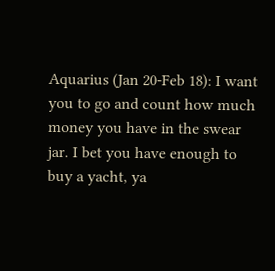Aquarius (Jan 20-Feb 18): I want you to go and count how much money you have in the swear jar. I bet you have enough to buy a yacht, ya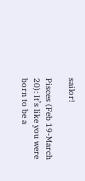sailor!

Pisces (Feb 19-March 20): It’s like you were born to be a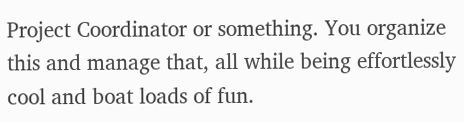Project Coordinator or something. You organize this and manage that, all while being effortlessly cool and boat loads of fun.